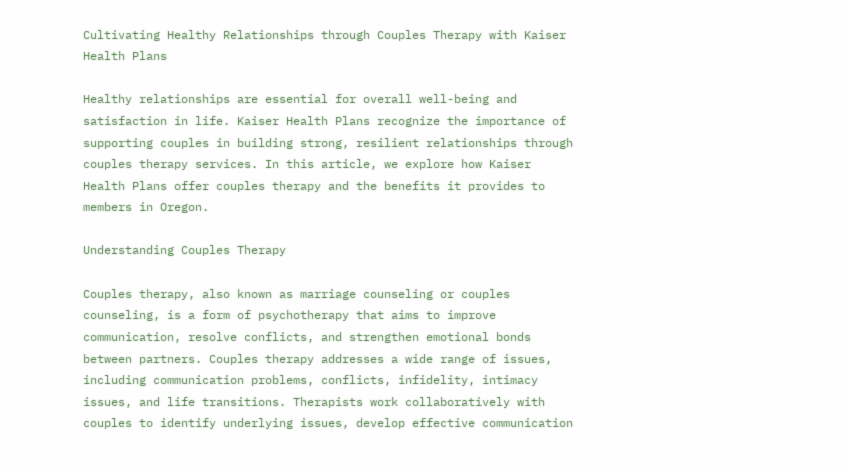Cultivating Healthy Relationships through Couples Therapy with Kaiser Health Plans

Healthy relationships are essential for overall well-being and satisfaction in life. Kaiser Health Plans recognize the importance of supporting couples in building strong, resilient relationships through couples therapy services. In this article, we explore how Kaiser Health Plans offer couples therapy and the benefits it provides to members in Oregon.

Understanding Couples Therapy

Couples therapy, also known as marriage counseling or couples counseling, is a form of psychotherapy that aims to improve communication, resolve conflicts, and strengthen emotional bonds between partners. Couples therapy addresses a wide range of issues, including communication problems, conflicts, infidelity, intimacy issues, and life transitions. Therapists work collaboratively with couples to identify underlying issues, develop effective communication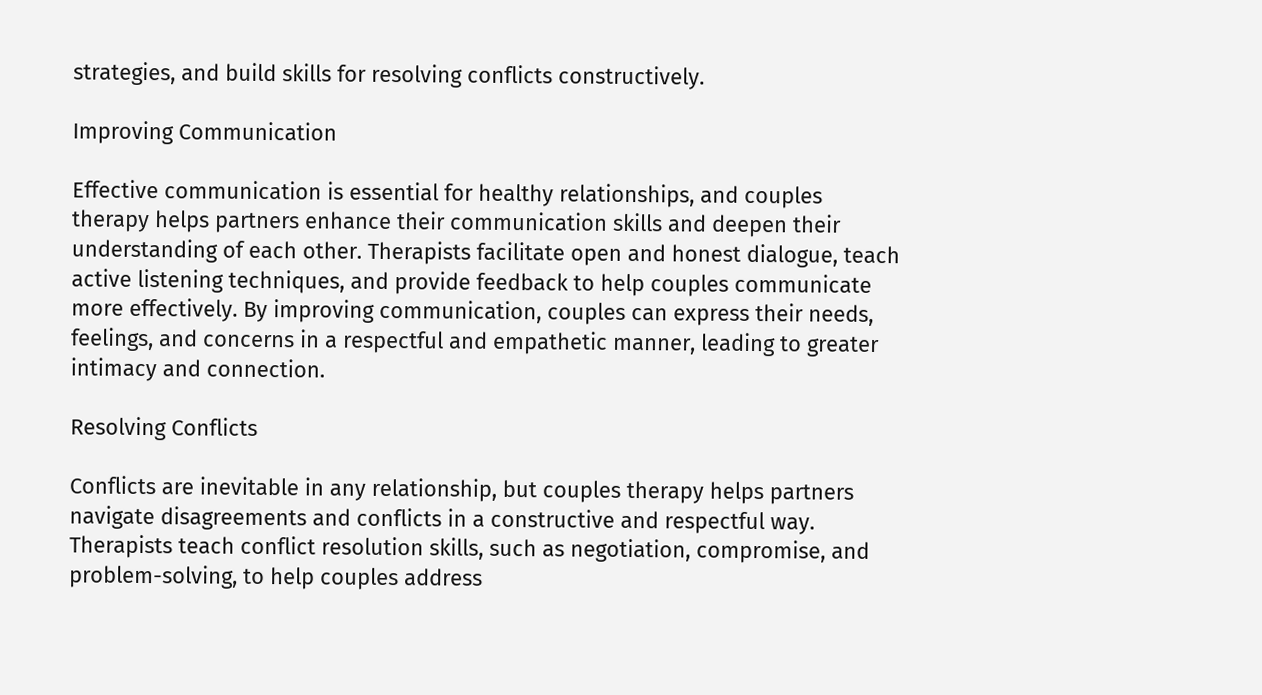strategies, and build skills for resolving conflicts constructively.

Improving Communication

Effective communication is essential for healthy relationships, and couples therapy helps partners enhance their communication skills and deepen their understanding of each other. Therapists facilitate open and honest dialogue, teach active listening techniques, and provide feedback to help couples communicate more effectively. By improving communication, couples can express their needs, feelings, and concerns in a respectful and empathetic manner, leading to greater intimacy and connection.

Resolving Conflicts

Conflicts are inevitable in any relationship, but couples therapy helps partners navigate disagreements and conflicts in a constructive and respectful way. Therapists teach conflict resolution skills, such as negotiation, compromise, and problem-solving, to help couples address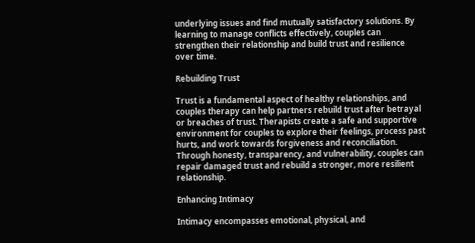underlying issues and find mutually satisfactory solutions. By learning to manage conflicts effectively, couples can strengthen their relationship and build trust and resilience over time.

Rebuilding Trust

Trust is a fundamental aspect of healthy relationships, and couples therapy can help partners rebuild trust after betrayal or breaches of trust. Therapists create a safe and supportive environment for couples to explore their feelings, process past hurts, and work towards forgiveness and reconciliation. Through honesty, transparency, and vulnerability, couples can repair damaged trust and rebuild a stronger, more resilient relationship.

Enhancing Intimacy

Intimacy encompasses emotional, physical, and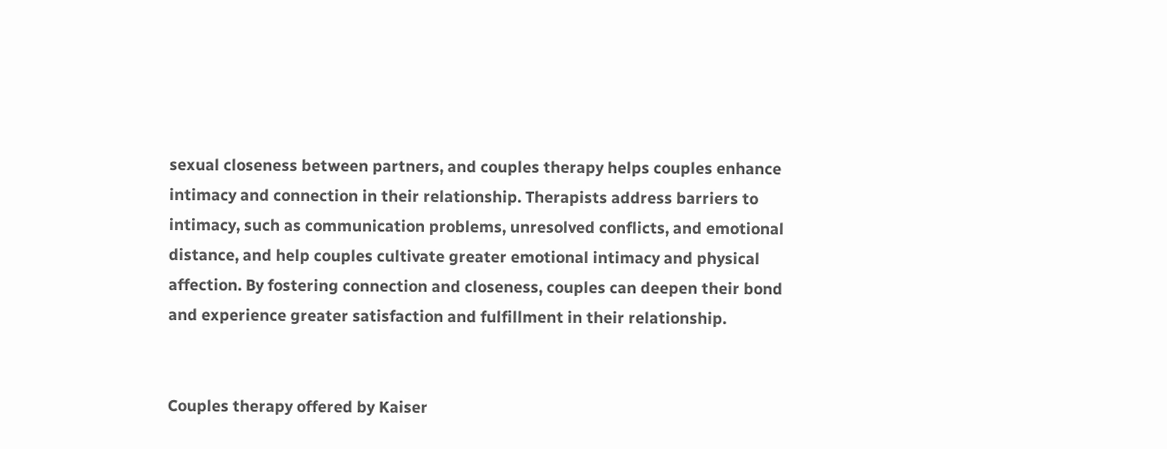sexual closeness between partners, and couples therapy helps couples enhance intimacy and connection in their relationship. Therapists address barriers to intimacy, such as communication problems, unresolved conflicts, and emotional distance, and help couples cultivate greater emotional intimacy and physical affection. By fostering connection and closeness, couples can deepen their bond and experience greater satisfaction and fulfillment in their relationship.


Couples therapy offered by Kaiser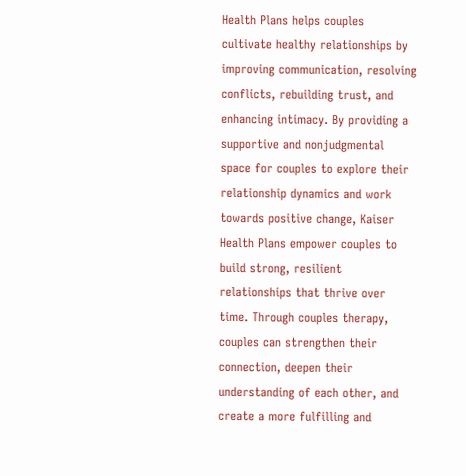Health Plans helps couples cultivate healthy relationships by improving communication, resolving conflicts, rebuilding trust, and enhancing intimacy. By providing a supportive and nonjudgmental space for couples to explore their relationship dynamics and work towards positive change, Kaiser Health Plans empower couples to build strong, resilient relationships that thrive over time. Through couples therapy, couples can strengthen their connection, deepen their understanding of each other, and create a more fulfilling and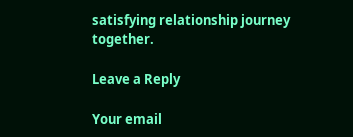satisfying relationship journey together.

Leave a Reply

Your email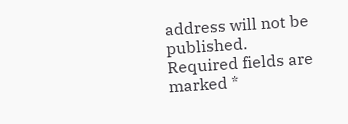address will not be published. Required fields are marked *